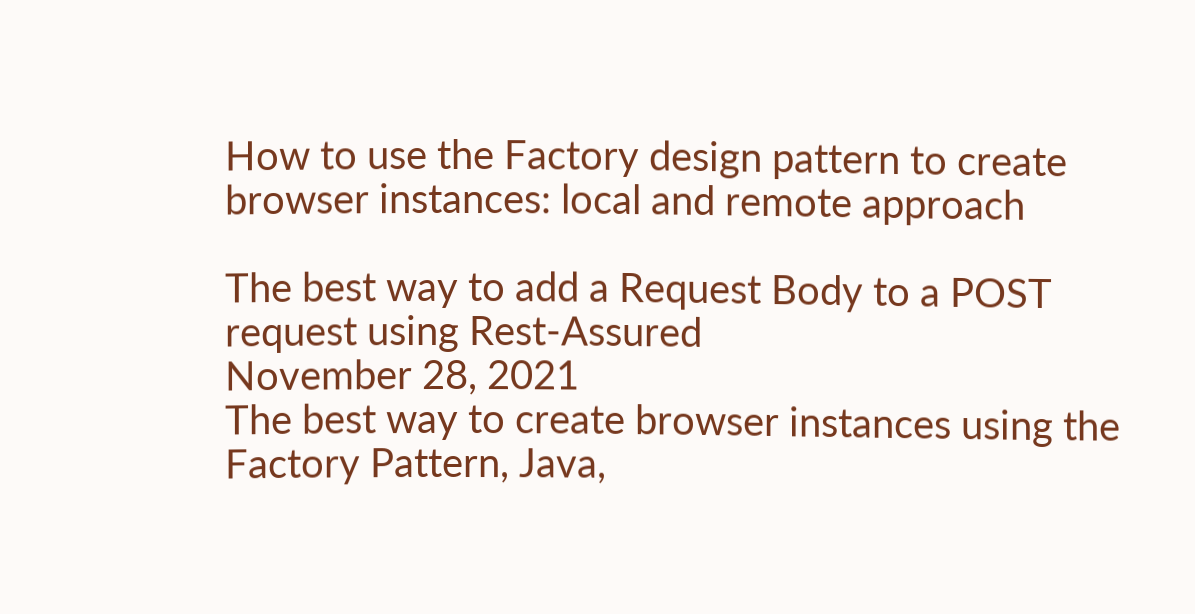How to use the Factory design pattern to create browser instances: local and remote approach

The best way to add a Request Body to a POST request using Rest-Assured
November 28, 2021
The best way to create browser instances using the Factory Pattern, Java,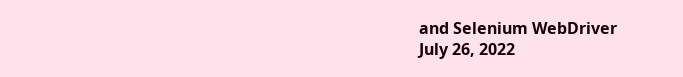and Selenium WebDriver
July 26, 2022